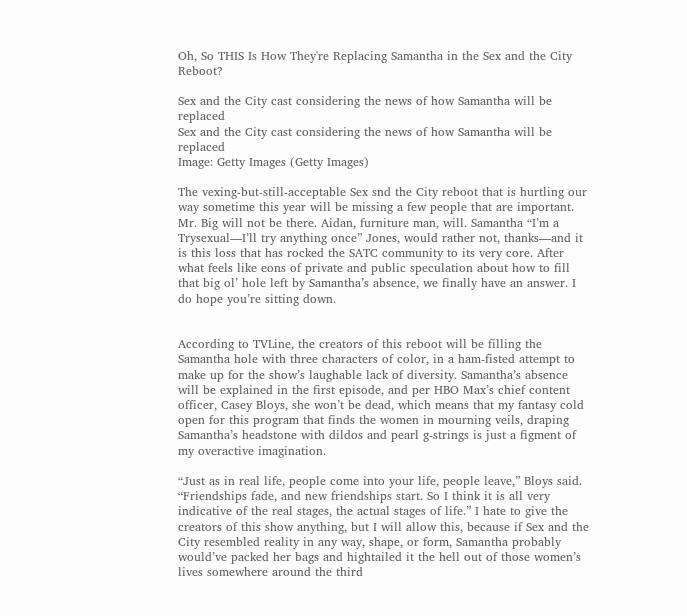Oh, So THIS Is How They're Replacing Samantha in the Sex and the City Reboot?

Sex and the City cast considering the news of how Samantha will be replaced
Sex and the City cast considering the news of how Samantha will be replaced
Image: Getty Images (Getty Images)

The vexing-but-still-acceptable Sex snd the City reboot that is hurtling our way sometime this year will be missing a few people that are important. Mr. Big will not be there. Aidan, furniture man, will. Samantha “I’m a Trysexual—I’ll try anything once” Jones, would rather not, thanks—and it is this loss that has rocked the SATC community to its very core. After what feels like eons of private and public speculation about how to fill that big ol’ hole left by Samantha’s absence, we finally have an answer. I do hope you’re sitting down.


According to TVLine, the creators of this reboot will be filling the Samantha hole with three characters of color, in a ham-fisted attempt to make up for the show’s laughable lack of diversity. Samantha’s absence will be explained in the first episode, and per HBO Max’s chief content officer, Casey Bloys, she won’t be dead, which means that my fantasy cold open for this program that finds the women in mourning veils, draping Samantha’s headstone with dildos and pearl g-strings is just a figment of my overactive imagination.

“Just as in real life, people come into your life, people leave,” Bloys said. “Friendships fade, and new friendships start. So I think it is all very indicative of the real stages, the actual stages of life.” I hate to give the creators of this show anything, but I will allow this, because if Sex and the City resembled reality in any way, shape, or form, Samantha probably would’ve packed her bags and hightailed it the hell out of those women’s lives somewhere around the third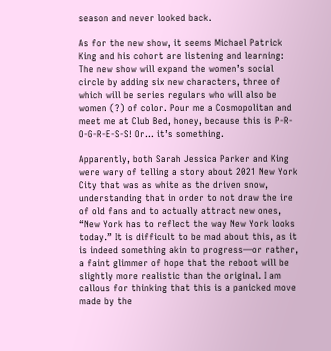season and never looked back.

As for the new show, it seems Michael Patrick King and his cohort are listening and learning: The new show will expand the women’s social circle by adding six new characters, three of which will be series regulars who will also be women (?) of color. Pour me a Cosmopolitan and meet me at Club Bed, honey, because this is P-R-O-G-R-E-S-S! Or... it’s something.

Apparently, both Sarah Jessica Parker and King were wary of telling a story about 2021 New York City that was as white as the driven snow, understanding that in order to not draw the ire of old fans and to actually attract new ones, “New York has to reflect the way New York looks today.” It is difficult to be mad about this, as it is indeed something akin to progress—or rather, a faint glimmer of hope that the reboot will be slightly more realistic than the original. I am callous for thinking that this is a panicked move made by the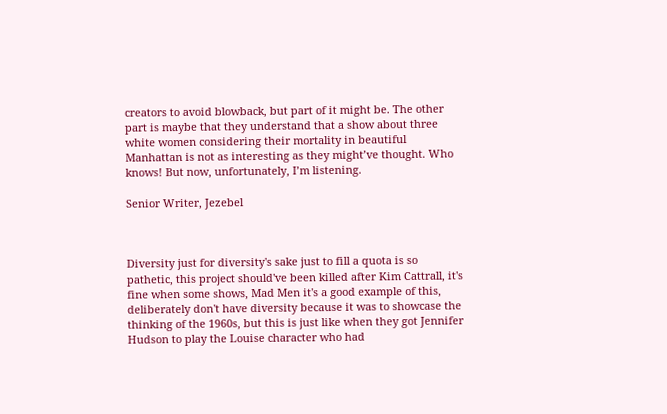creators to avoid blowback, but part of it might be. The other part is maybe that they understand that a show about three white women considering their mortality in beautiful Manhattan is not as interesting as they might’ve thought. Who knows! But now, unfortunately, I’m listening.

Senior Writer, Jezebel



Diversity just for diversity's sake just to fill a quota is so pathetic, this project should've been killed after Kim Cattrall, it's fine when some shows, Mad Men it's a good example of this, deliberately don't have diversity because it was to showcase the thinking of the 1960s, but this is just like when they got Jennifer Hudson to play the Louise character who had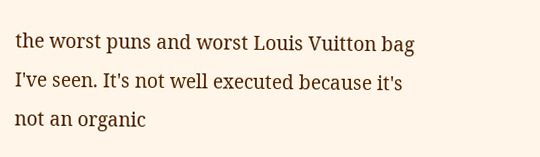the worst puns and worst Louis Vuitton bag I've seen. It's not well executed because it's not an organic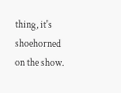thing, it's shoehorned on the show.